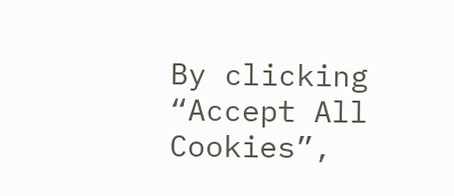By clicking “Accept All Cookies”,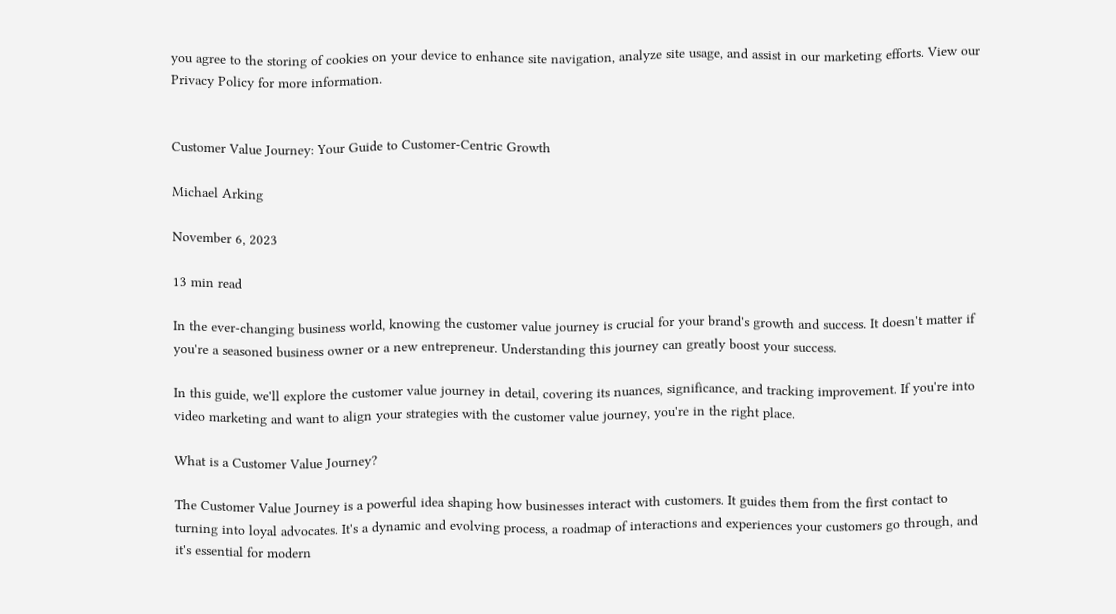you agree to the storing of cookies on your device to enhance site navigation, analyze site usage, and assist in our marketing efforts. View our Privacy Policy for more information.


Customer Value Journey: Your Guide to Customer-Centric Growth

Michael Arking

November 6, 2023

13 min read

In the ever-changing business world, knowing the customer value journey is crucial for your brand's growth and success. It doesn't matter if you're a seasoned business owner or a new entrepreneur. Understanding this journey can greatly boost your success.

In this guide, we'll explore the customer value journey in detail, covering its nuances, significance, and tracking improvement. If you're into video marketing and want to align your strategies with the customer value journey, you're in the right place.

What is a Customer Value Journey?

The Customer Value Journey is a powerful idea shaping how businesses interact with customers. It guides them from the first contact to turning into loyal advocates. It's a dynamic and evolving process, a roadmap of interactions and experiences your customers go through, and it's essential for modern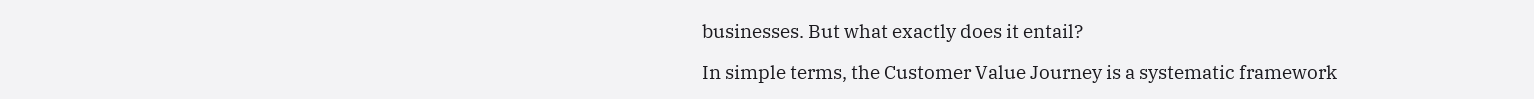businesses. But what exactly does it entail?

In simple terms, the Customer Value Journey is a systematic framework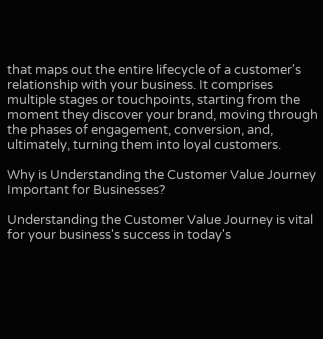that maps out the entire lifecycle of a customer's relationship with your business. It comprises multiple stages or touchpoints, starting from the moment they discover your brand, moving through the phases of engagement, conversion, and, ultimately, turning them into loyal customers.

Why is Understanding the Customer Value Journey Important for Businesses?

Understanding the Customer Value Journey is vital for your business's success in today's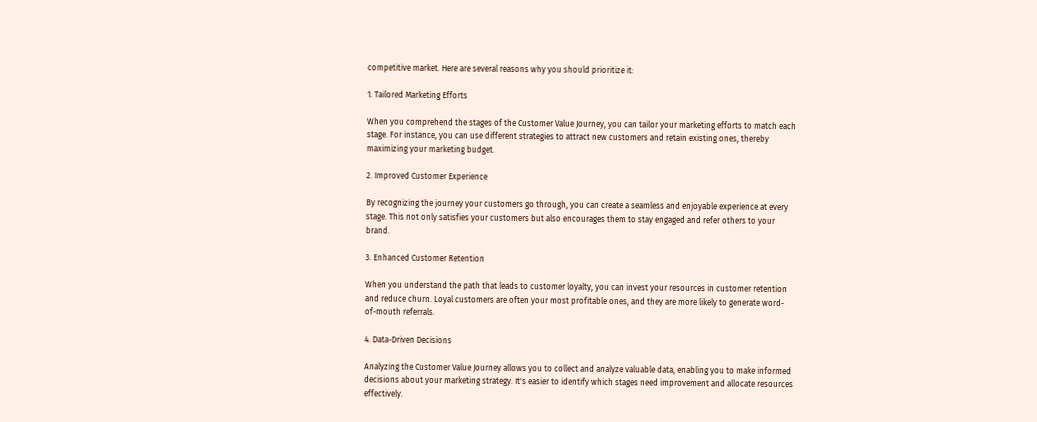competitive market. Here are several reasons why you should prioritize it:

1. Tailored Marketing Efforts

When you comprehend the stages of the Customer Value Journey, you can tailor your marketing efforts to match each stage. For instance, you can use different strategies to attract new customers and retain existing ones, thereby maximizing your marketing budget.

2. Improved Customer Experience

By recognizing the journey your customers go through, you can create a seamless and enjoyable experience at every stage. This not only satisfies your customers but also encourages them to stay engaged and refer others to your brand.

3. Enhanced Customer Retention

When you understand the path that leads to customer loyalty, you can invest your resources in customer retention and reduce churn. Loyal customers are often your most profitable ones, and they are more likely to generate word-of-mouth referrals.

4. Data-Driven Decisions

Analyzing the Customer Value Journey allows you to collect and analyze valuable data, enabling you to make informed decisions about your marketing strategy. It's easier to identify which stages need improvement and allocate resources effectively.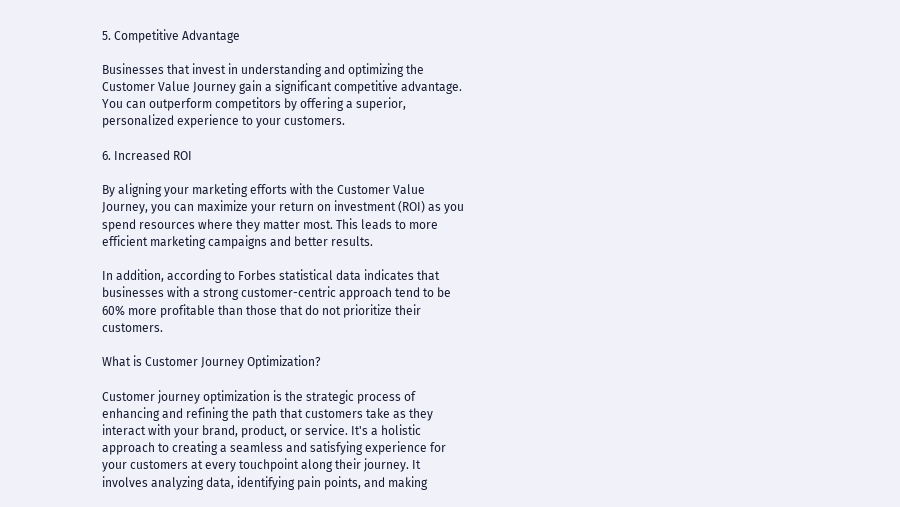5. Competitive Advantage

Businesses that invest in understanding and optimizing the Customer Value Journey gain a significant competitive advantage. You can outperform competitors by offering a superior, personalized experience to your customers.

6. Increased ROI

By aligning your marketing efforts with the Customer Value Journey, you can maximize your return on investment (ROI) as you spend resources where they matter most. This leads to more efficient marketing campaigns and better results.

In addition, according to Forbes statistical data indicates that businesses with a strong customer-centric approach tend to be 60% more profitable than those that do not prioritize their customers.

What is Customer Journey Optimization?

Customer journey optimization is the strategic process of enhancing and refining the path that customers take as they interact with your brand, product, or service. It's a holistic approach to creating a seamless and satisfying experience for your customers at every touchpoint along their journey. It involves analyzing data, identifying pain points, and making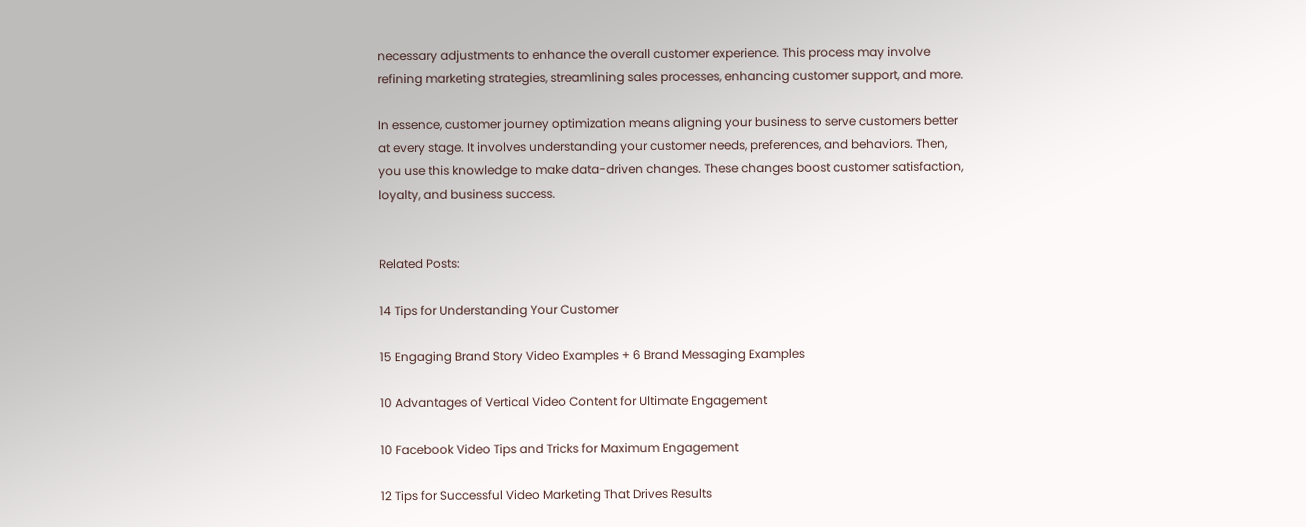necessary adjustments to enhance the overall customer experience. This process may involve refining marketing strategies, streamlining sales processes, enhancing customer support, and more.

In essence, customer journey optimization means aligning your business to serve customers better at every stage. It involves understanding your customer needs, preferences, and behaviors. Then, you use this knowledge to make data-driven changes. These changes boost customer satisfaction, loyalty, and business success.


Related Posts:

14 Tips for Understanding Your Customer

15 Engaging Brand Story Video Examples + 6 Brand Messaging Examples

10 Advantages of Vertical Video Content for Ultimate Engagement

10 Facebook Video Tips and Tricks for Maximum Engagement

12 Tips for Successful Video Marketing That Drives Results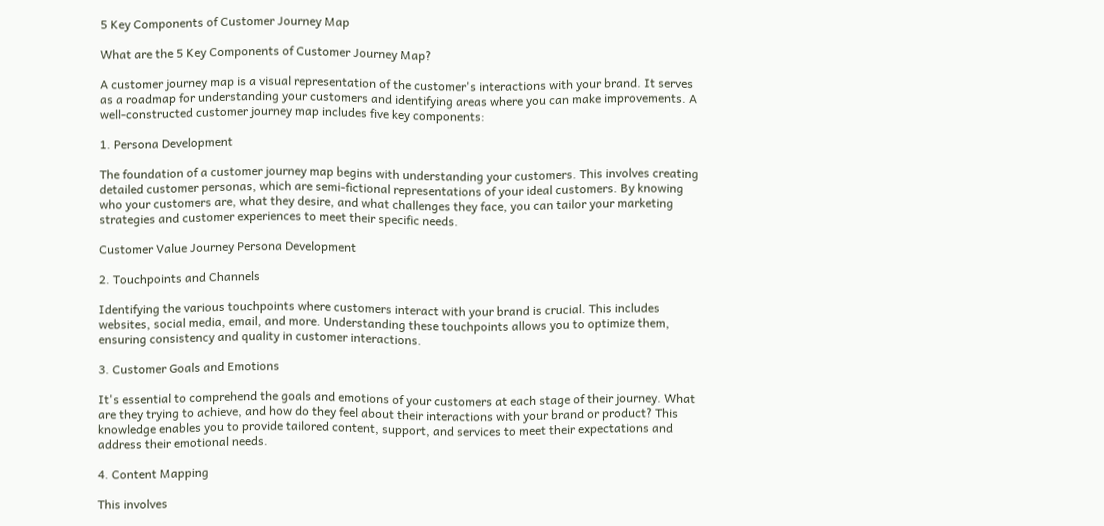5 Key Components of Customer Journey Map

What are the 5 Key Components of Customer Journey Map?

A customer journey map is a visual representation of the customer's interactions with your brand. It serves as a roadmap for understanding your customers and identifying areas where you can make improvements. A well-constructed customer journey map includes five key components:

1. Persona Development

The foundation of a customer journey map begins with understanding your customers. This involves creating detailed customer personas, which are semi-fictional representations of your ideal customers. By knowing who your customers are, what they desire, and what challenges they face, you can tailor your marketing strategies and customer experiences to meet their specific needs.

Customer Value Journey Persona Development

2. Touchpoints and Channels

Identifying the various touchpoints where customers interact with your brand is crucial. This includes websites, social media, email, and more. Understanding these touchpoints allows you to optimize them, ensuring consistency and quality in customer interactions.

3. Customer Goals and Emotions

It's essential to comprehend the goals and emotions of your customers at each stage of their journey. What are they trying to achieve, and how do they feel about their interactions with your brand or product? This knowledge enables you to provide tailored content, support, and services to meet their expectations and address their emotional needs.

4. Content Mapping

This involves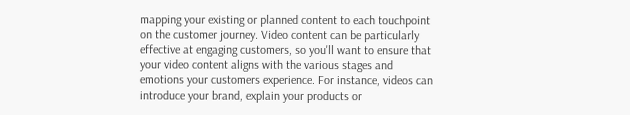mapping your existing or planned content to each touchpoint on the customer journey. Video content can be particularly effective at engaging customers, so you'll want to ensure that your video content aligns with the various stages and emotions your customers experience. For instance, videos can introduce your brand, explain your products or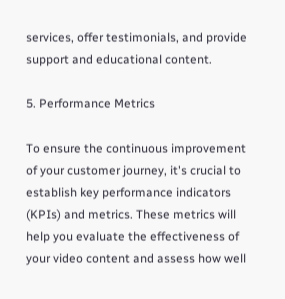services, offer testimonials, and provide support and educational content.

5. Performance Metrics

To ensure the continuous improvement of your customer journey, it's crucial to establish key performance indicators (KPIs) and metrics. These metrics will help you evaluate the effectiveness of your video content and assess how well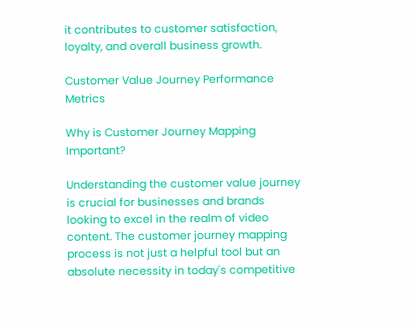it contributes to customer satisfaction, loyalty, and overall business growth.

Customer Value Journey Performance Metrics

Why is Customer Journey Mapping Important?

Understanding the customer value journey is crucial for businesses and brands looking to excel in the realm of video content. The customer journey mapping process is not just a helpful tool but an absolute necessity in today's competitive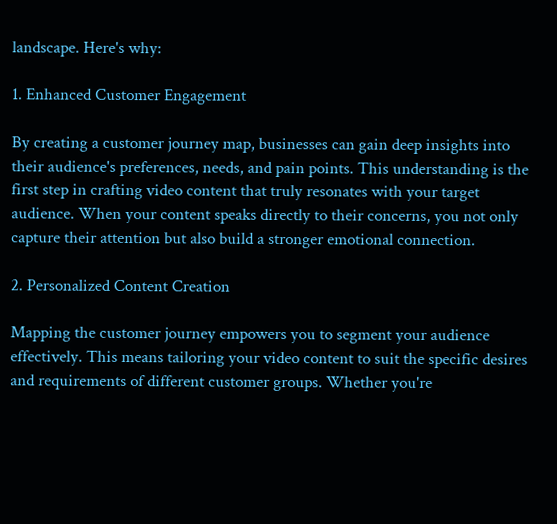landscape. Here's why:

1. Enhanced Customer Engagement

By creating a customer journey map, businesses can gain deep insights into their audience's preferences, needs, and pain points. This understanding is the first step in crafting video content that truly resonates with your target audience. When your content speaks directly to their concerns, you not only capture their attention but also build a stronger emotional connection.

2. Personalized Content Creation

Mapping the customer journey empowers you to segment your audience effectively. This means tailoring your video content to suit the specific desires and requirements of different customer groups. Whether you're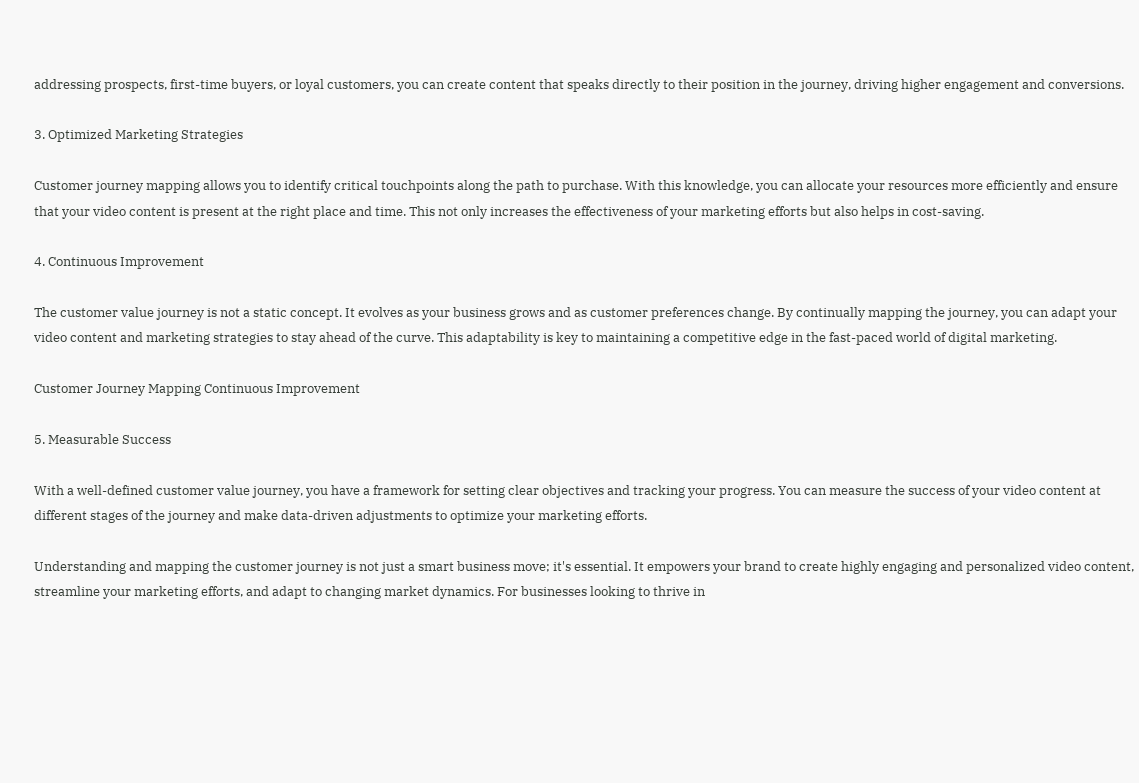addressing prospects, first-time buyers, or loyal customers, you can create content that speaks directly to their position in the journey, driving higher engagement and conversions.

3. Optimized Marketing Strategies

Customer journey mapping allows you to identify critical touchpoints along the path to purchase. With this knowledge, you can allocate your resources more efficiently and ensure that your video content is present at the right place and time. This not only increases the effectiveness of your marketing efforts but also helps in cost-saving.

4. Continuous Improvement

The customer value journey is not a static concept. It evolves as your business grows and as customer preferences change. By continually mapping the journey, you can adapt your video content and marketing strategies to stay ahead of the curve. This adaptability is key to maintaining a competitive edge in the fast-paced world of digital marketing.

Customer Journey Mapping Continuous Improvement

5. Measurable Success

With a well-defined customer value journey, you have a framework for setting clear objectives and tracking your progress. You can measure the success of your video content at different stages of the journey and make data-driven adjustments to optimize your marketing efforts.

Understanding and mapping the customer journey is not just a smart business move; it's essential. It empowers your brand to create highly engaging and personalized video content, streamline your marketing efforts, and adapt to changing market dynamics. For businesses looking to thrive in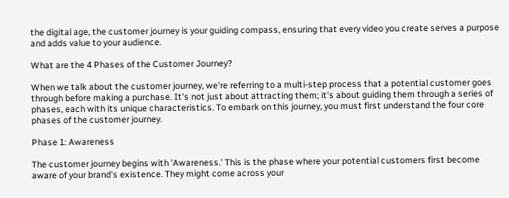the digital age, the customer journey is your guiding compass, ensuring that every video you create serves a purpose and adds value to your audience.

What are the 4 Phases of the Customer Journey?

When we talk about the customer journey, we're referring to a multi-step process that a potential customer goes through before making a purchase. It's not just about attracting them; it's about guiding them through a series of phases, each with its unique characteristics. To embark on this journey, you must first understand the four core phases of the customer journey.

Phase 1: Awareness

The customer journey begins with 'Awareness.' This is the phase where your potential customers first become aware of your brand's existence. They might come across your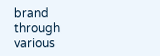brand through various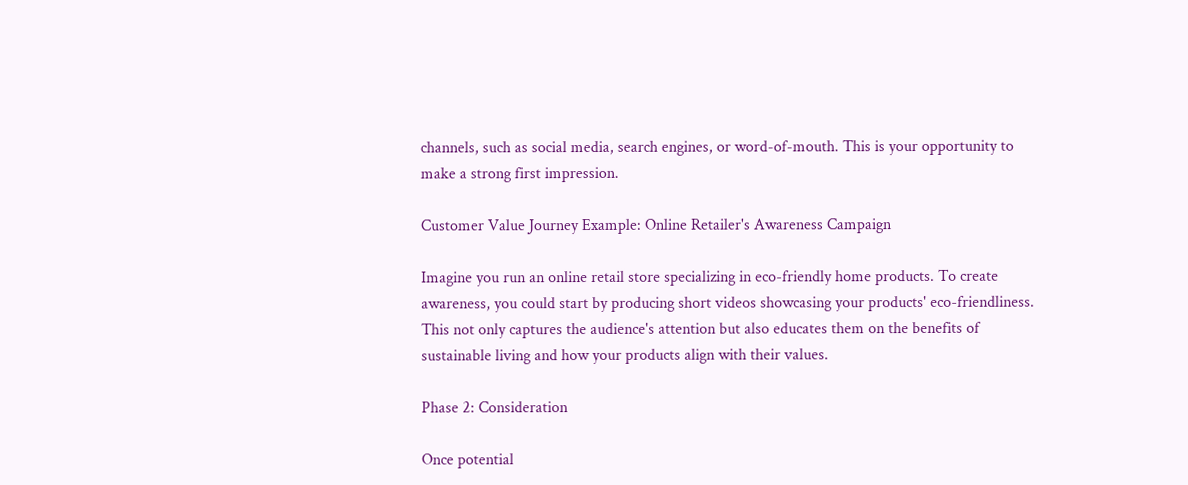channels, such as social media, search engines, or word-of-mouth. This is your opportunity to make a strong first impression.

Customer Value Journey Example: Online Retailer's Awareness Campaign

Imagine you run an online retail store specializing in eco-friendly home products. To create awareness, you could start by producing short videos showcasing your products' eco-friendliness. This not only captures the audience's attention but also educates them on the benefits of sustainable living and how your products align with their values.

Phase 2: Consideration

Once potential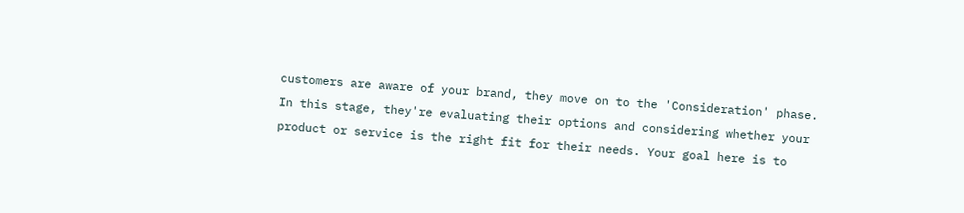customers are aware of your brand, they move on to the 'Consideration' phase. In this stage, they're evaluating their options and considering whether your product or service is the right fit for their needs. Your goal here is to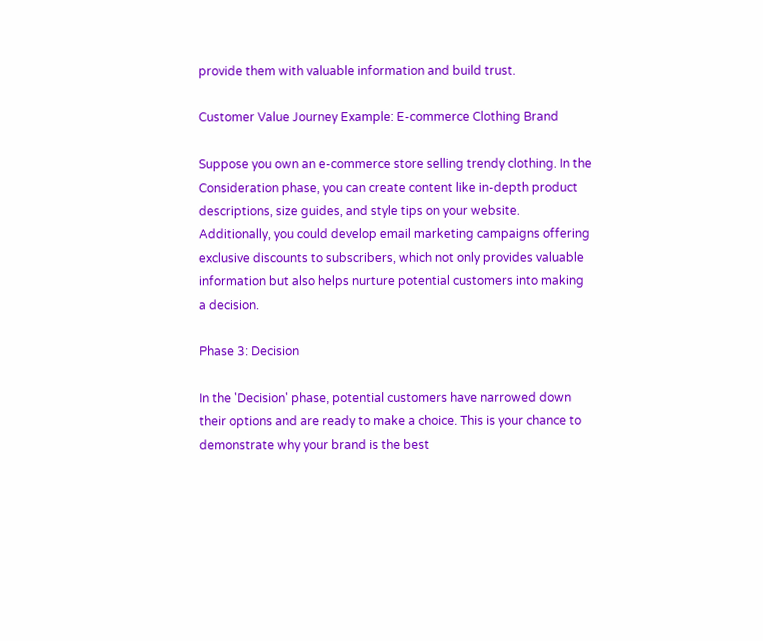provide them with valuable information and build trust.

Customer Value Journey Example: E-commerce Clothing Brand

Suppose you own an e-commerce store selling trendy clothing. In the Consideration phase, you can create content like in-depth product descriptions, size guides, and style tips on your website. Additionally, you could develop email marketing campaigns offering exclusive discounts to subscribers, which not only provides valuable information but also helps nurture potential customers into making a decision.

Phase 3: Decision

In the 'Decision' phase, potential customers have narrowed down their options and are ready to make a choice. This is your chance to demonstrate why your brand is the best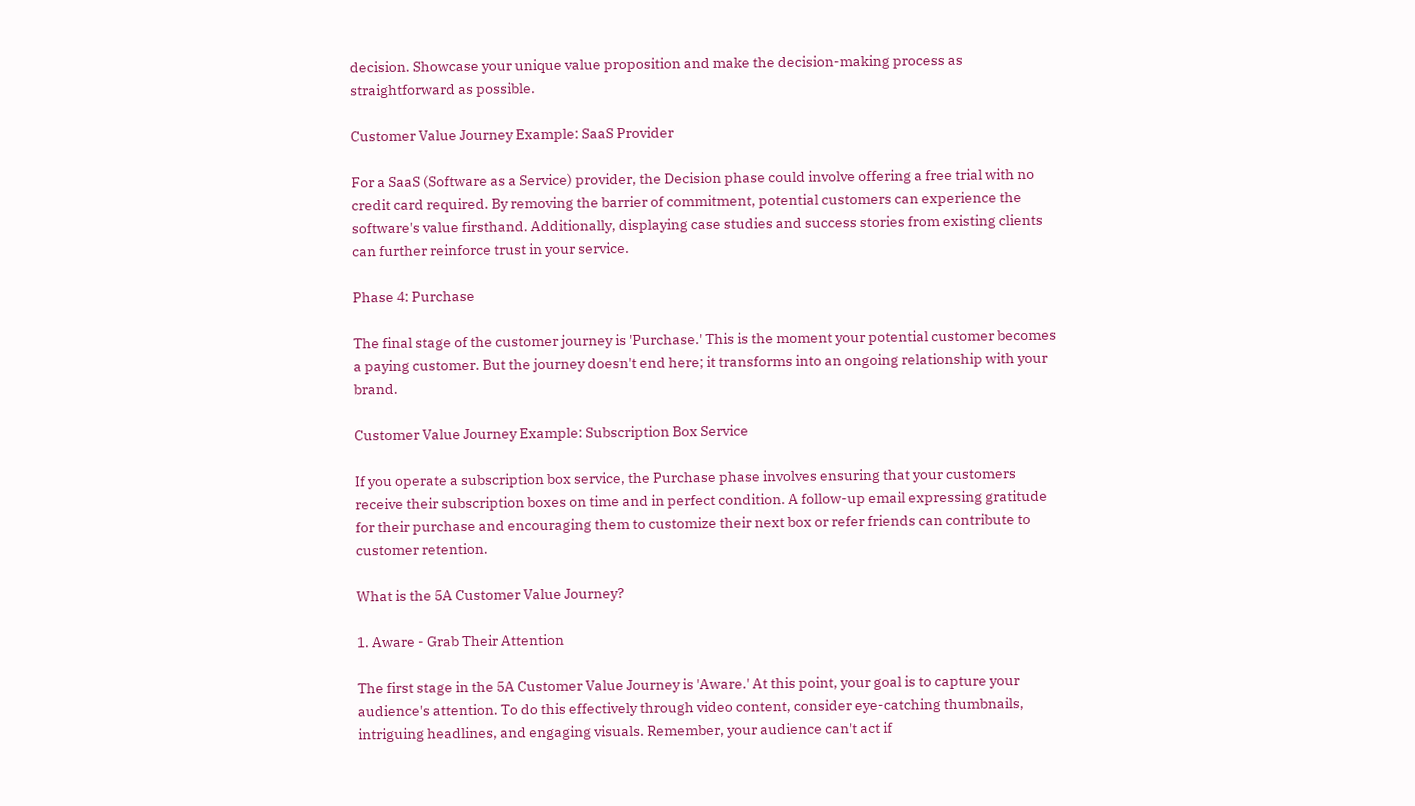decision. Showcase your unique value proposition and make the decision-making process as straightforward as possible.

Customer Value Journey Example: SaaS Provider

For a SaaS (Software as a Service) provider, the Decision phase could involve offering a free trial with no credit card required. By removing the barrier of commitment, potential customers can experience the software's value firsthand. Additionally, displaying case studies and success stories from existing clients can further reinforce trust in your service.

Phase 4: Purchase

The final stage of the customer journey is 'Purchase.' This is the moment your potential customer becomes a paying customer. But the journey doesn't end here; it transforms into an ongoing relationship with your brand.

Customer Value Journey Example: Subscription Box Service

If you operate a subscription box service, the Purchase phase involves ensuring that your customers receive their subscription boxes on time and in perfect condition. A follow-up email expressing gratitude for their purchase and encouraging them to customize their next box or refer friends can contribute to customer retention.

What is the 5A Customer Value Journey?

1. Aware - Grab Their Attention

The first stage in the 5A Customer Value Journey is 'Aware.' At this point, your goal is to capture your audience's attention. To do this effectively through video content, consider eye-catching thumbnails, intriguing headlines, and engaging visuals. Remember, your audience can't act if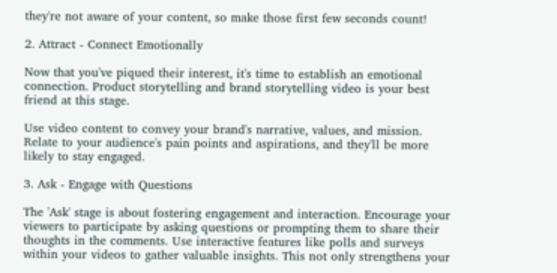they're not aware of your content, so make those first few seconds count!

2. Attract - Connect Emotionally

Now that you've piqued their interest, it's time to establish an emotional connection. Product storytelling and brand storytelling video is your best friend at this stage.

Use video content to convey your brand's narrative, values, and mission. Relate to your audience's pain points and aspirations, and they'll be more likely to stay engaged.

3. Ask - Engage with Questions

The 'Ask' stage is about fostering engagement and interaction. Encourage your viewers to participate by asking questions or prompting them to share their thoughts in the comments. Use interactive features like polls and surveys within your videos to gather valuable insights. This not only strengthens your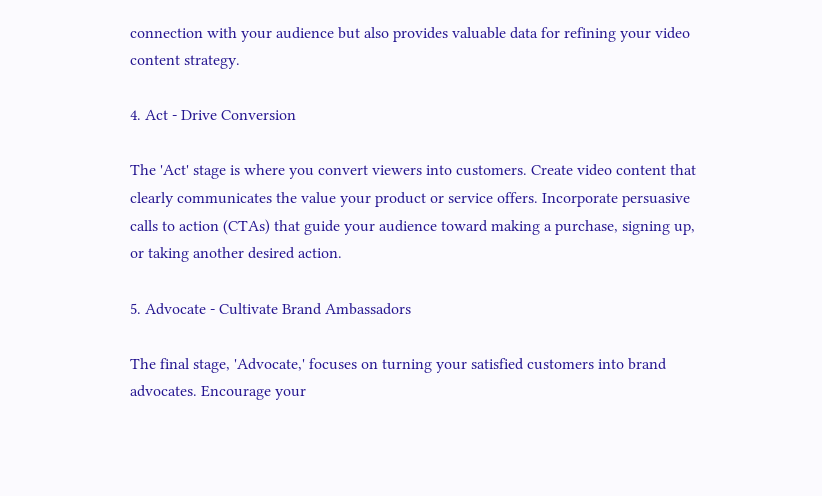connection with your audience but also provides valuable data for refining your video content strategy.

4. Act - Drive Conversion

The 'Act' stage is where you convert viewers into customers. Create video content that clearly communicates the value your product or service offers. Incorporate persuasive calls to action (CTAs) that guide your audience toward making a purchase, signing up, or taking another desired action.

5. Advocate - Cultivate Brand Ambassadors

The final stage, 'Advocate,' focuses on turning your satisfied customers into brand advocates. Encourage your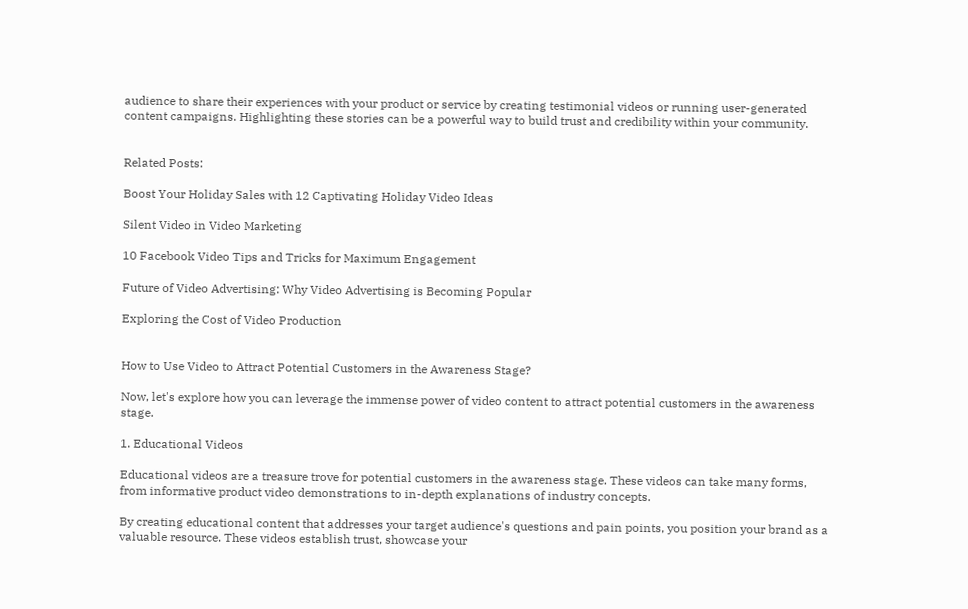audience to share their experiences with your product or service by creating testimonial videos or running user-generated content campaigns. Highlighting these stories can be a powerful way to build trust and credibility within your community.


Related Posts:

Boost Your Holiday Sales with 12 Captivating Holiday Video Ideas

Silent Video in Video Marketing

10 Facebook Video Tips and Tricks for Maximum Engagement

Future of Video Advertising: Why Video Advertising is Becoming Popular

Exploring the Cost of Video Production


How to Use Video to Attract Potential Customers in the Awareness Stage?

Now, let's explore how you can leverage the immense power of video content to attract potential customers in the awareness stage.

1. Educational Videos

Educational videos are a treasure trove for potential customers in the awareness stage. These videos can take many forms, from informative product video demonstrations to in-depth explanations of industry concepts.

By creating educational content that addresses your target audience's questions and pain points, you position your brand as a valuable resource. These videos establish trust, showcase your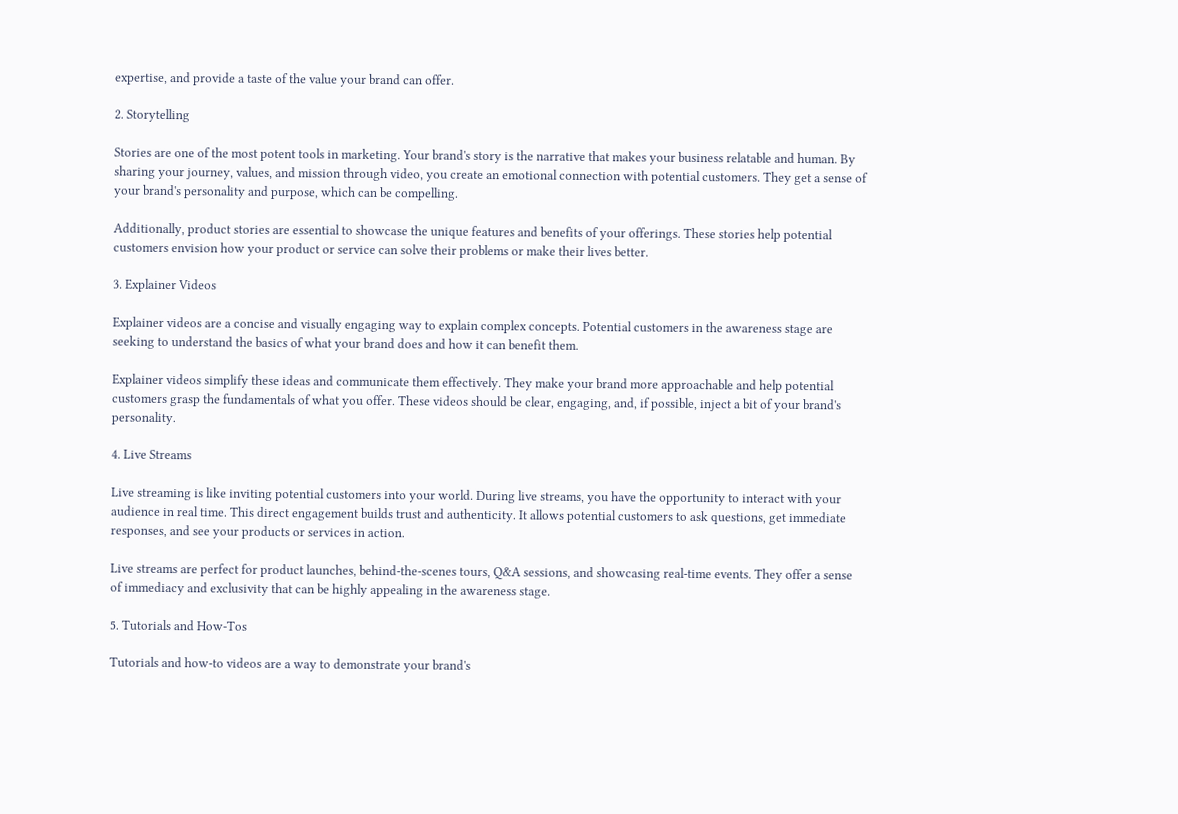expertise, and provide a taste of the value your brand can offer.

2. Storytelling

Stories are one of the most potent tools in marketing. Your brand's story is the narrative that makes your business relatable and human. By sharing your journey, values, and mission through video, you create an emotional connection with potential customers. They get a sense of your brand's personality and purpose, which can be compelling.

Additionally, product stories are essential to showcase the unique features and benefits of your offerings. These stories help potential customers envision how your product or service can solve their problems or make their lives better.

3. Explainer Videos

Explainer videos are a concise and visually engaging way to explain complex concepts. Potential customers in the awareness stage are seeking to understand the basics of what your brand does and how it can benefit them.

Explainer videos simplify these ideas and communicate them effectively. They make your brand more approachable and help potential customers grasp the fundamentals of what you offer. These videos should be clear, engaging, and, if possible, inject a bit of your brand's personality.

4. Live Streams

Live streaming is like inviting potential customers into your world. During live streams, you have the opportunity to interact with your audience in real time. This direct engagement builds trust and authenticity. It allows potential customers to ask questions, get immediate responses, and see your products or services in action.

Live streams are perfect for product launches, behind-the-scenes tours, Q&A sessions, and showcasing real-time events. They offer a sense of immediacy and exclusivity that can be highly appealing in the awareness stage.

5. Tutorials and How-Tos

Tutorials and how-to videos are a way to demonstrate your brand's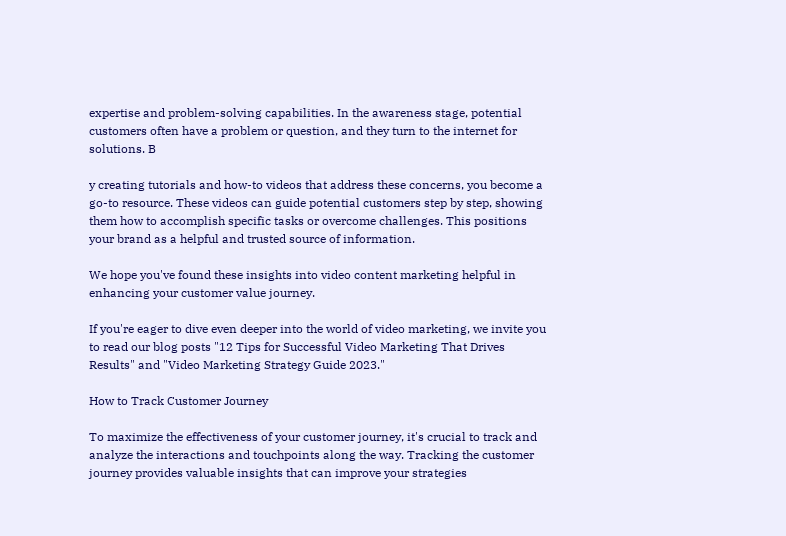expertise and problem-solving capabilities. In the awareness stage, potential customers often have a problem or question, and they turn to the internet for solutions. B

y creating tutorials and how-to videos that address these concerns, you become a go-to resource. These videos can guide potential customers step by step, showing them how to accomplish specific tasks or overcome challenges. This positions your brand as a helpful and trusted source of information.

We hope you've found these insights into video content marketing helpful in enhancing your customer value journey.

If you're eager to dive even deeper into the world of video marketing, we invite you to read our blog posts "12 Tips for Successful Video Marketing That Drives Results" and "Video Marketing Strategy Guide 2023."

How to Track Customer Journey

To maximize the effectiveness of your customer journey, it's crucial to track and analyze the interactions and touchpoints along the way. Tracking the customer journey provides valuable insights that can improve your strategies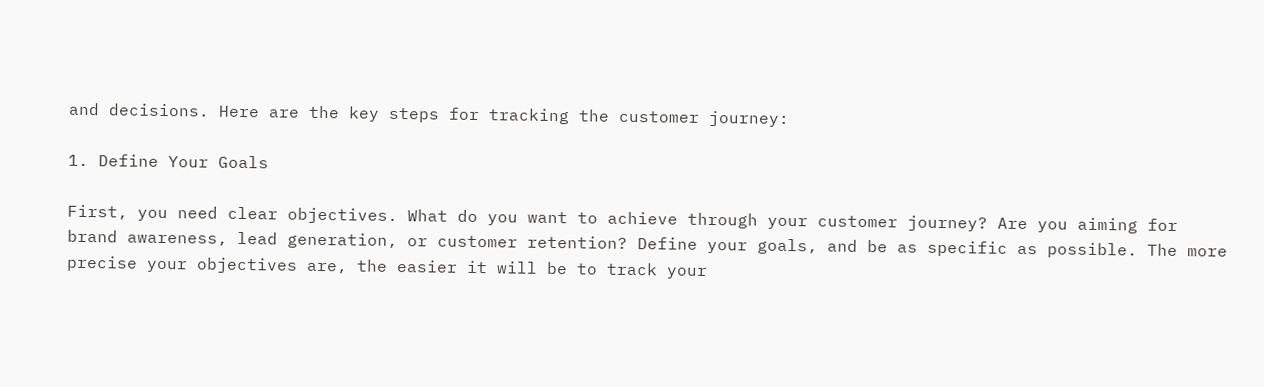and decisions. Here are the key steps for tracking the customer journey:

1. Define Your Goals

First, you need clear objectives. What do you want to achieve through your customer journey? Are you aiming for brand awareness, lead generation, or customer retention? Define your goals, and be as specific as possible. The more precise your objectives are, the easier it will be to track your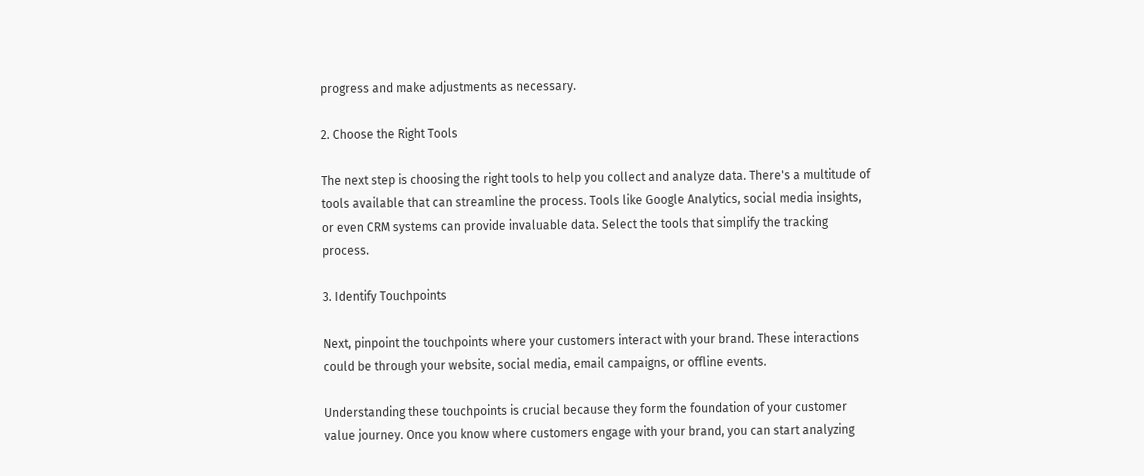progress and make adjustments as necessary.

2. Choose the Right Tools

The next step is choosing the right tools to help you collect and analyze data. There's a multitude of tools available that can streamline the process. Tools like Google Analytics, social media insights, or even CRM systems can provide invaluable data. Select the tools that simplify the tracking process.

3. Identify Touchpoints

Next, pinpoint the touchpoints where your customers interact with your brand. These interactions could be through your website, social media, email campaigns, or offline events.

Understanding these touchpoints is crucial because they form the foundation of your customer value journey. Once you know where customers engage with your brand, you can start analyzing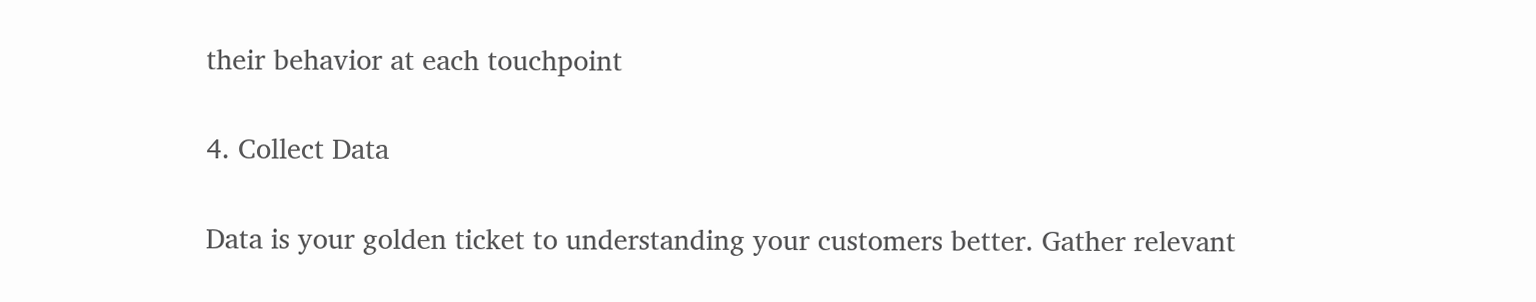their behavior at each touchpoint

4. Collect Data

Data is your golden ticket to understanding your customers better. Gather relevant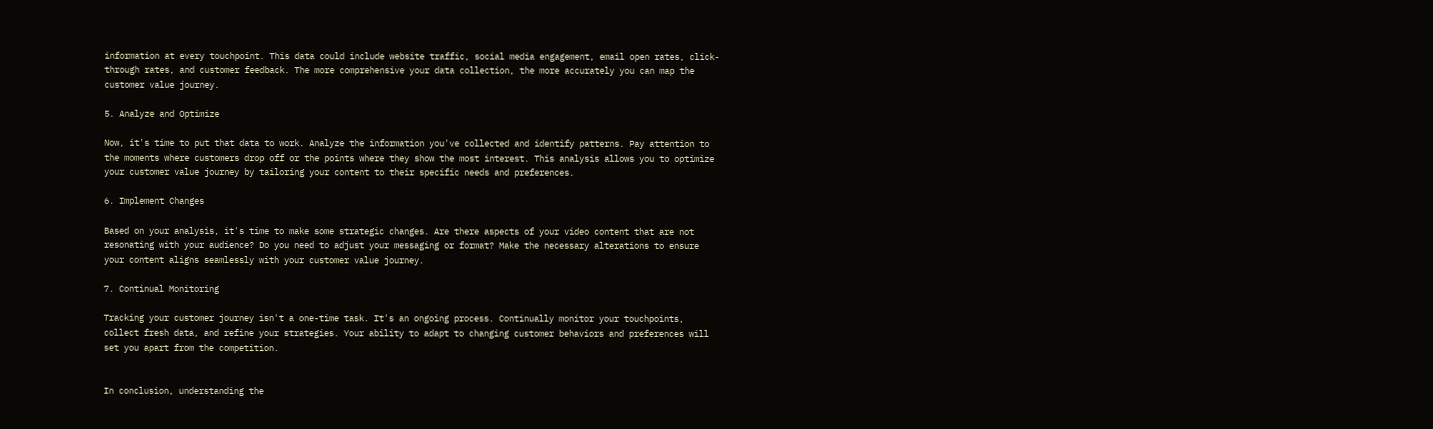information at every touchpoint. This data could include website traffic, social media engagement, email open rates, click-through rates, and customer feedback. The more comprehensive your data collection, the more accurately you can map the customer value journey.

5. Analyze and Optimize

Now, it's time to put that data to work. Analyze the information you've collected and identify patterns. Pay attention to the moments where customers drop off or the points where they show the most interest. This analysis allows you to optimize your customer value journey by tailoring your content to their specific needs and preferences.

6. Implement Changes

Based on your analysis, it's time to make some strategic changes. Are there aspects of your video content that are not resonating with your audience? Do you need to adjust your messaging or format? Make the necessary alterations to ensure your content aligns seamlessly with your customer value journey.

7. Continual Monitoring

Tracking your customer journey isn't a one-time task. It's an ongoing process. Continually monitor your touchpoints, collect fresh data, and refine your strategies. Your ability to adapt to changing customer behaviors and preferences will set you apart from the competition.


In conclusion, understanding the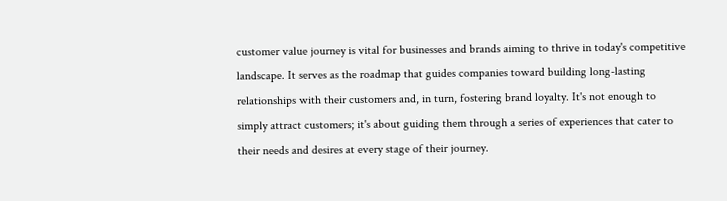customer value journey is vital for businesses and brands aiming to thrive in today's competitive landscape. It serves as the roadmap that guides companies toward building long-lasting relationships with their customers and, in turn, fostering brand loyalty. It's not enough to simply attract customers; it's about guiding them through a series of experiences that cater to their needs and desires at every stage of their journey.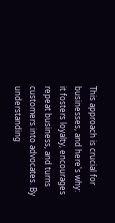This approach is crucial for businesses, and here's why: it fosters loyalty, encourages repeat business, and turns customers into advocates. By understanding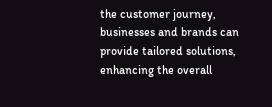the customer journey, businesses and brands can provide tailored solutions, enhancing the overall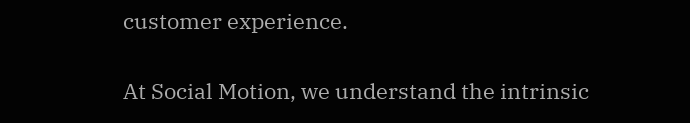customer experience.

At Social Motion, we understand the intrinsic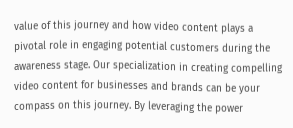value of this journey and how video content plays a pivotal role in engaging potential customers during the awareness stage. Our specialization in creating compelling video content for businesses and brands can be your compass on this journey. By leveraging the power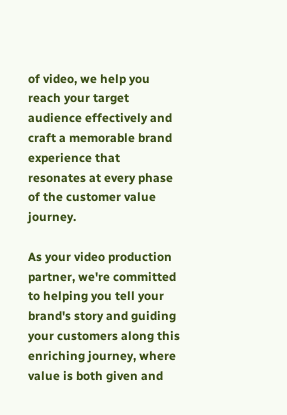of video, we help you reach your target audience effectively and craft a memorable brand experience that resonates at every phase of the customer value journey.

As your video production partner, we're committed to helping you tell your brand's story and guiding your customers along this enriching journey, where value is both given and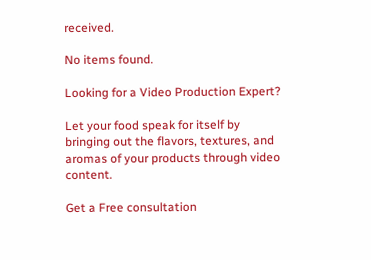received.

No items found.

Looking for a Video Production Expert?

Let your food speak for itself by bringing out the flavors, textures, and aromas of your products through video content.

Get a Free consultation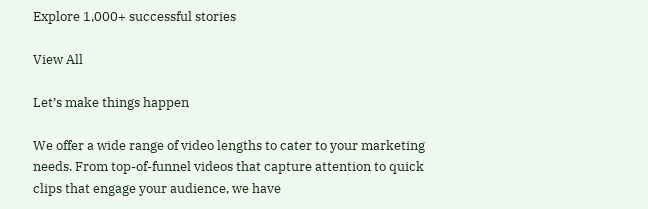Explore 1,000+ successful stories

View All

Let’s make things happen

We offer a wide range of video lengths to cater to your marketing needs. From top-of-funnel videos that capture attention to quick clips that engage your audience, we have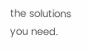the solutions you need.